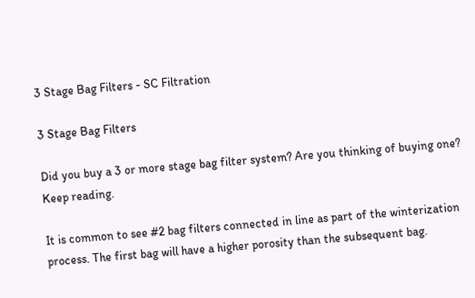3 Stage Bag Filters - SC Filtration

3 Stage Bag Filters

Did you buy a 3 or more stage bag filter system? Are you thinking of buying one? Keep reading.

It is common to see #2 bag filters connected in line as part of the winterization process. The first bag will have a higher porosity than the subsequent bag.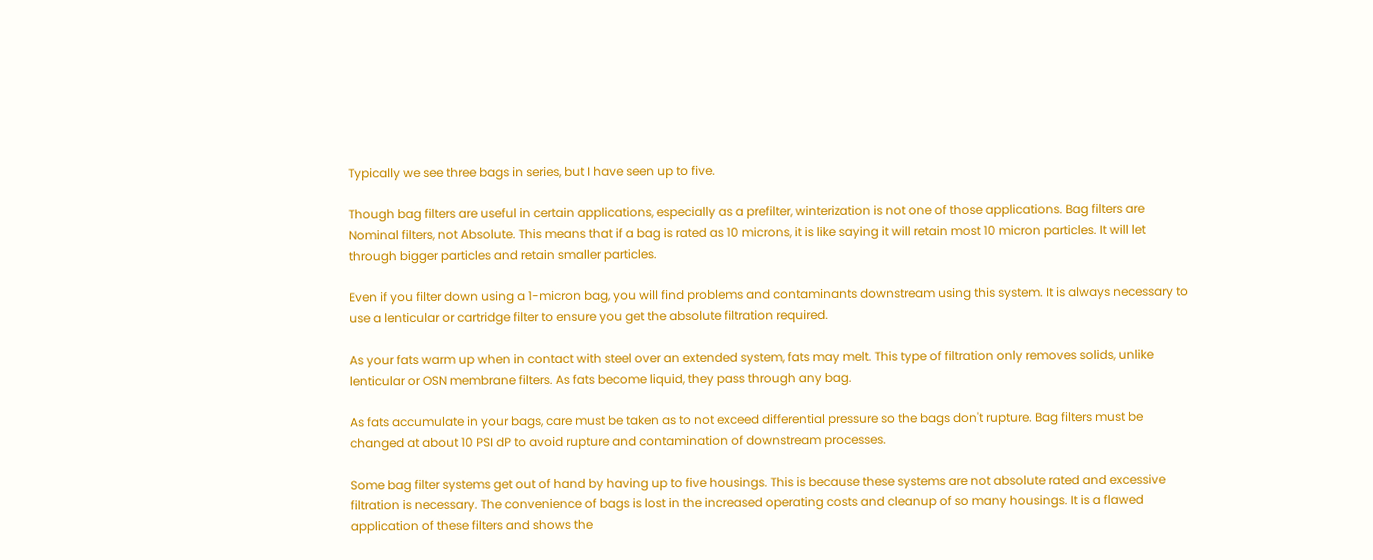Typically we see three bags in series, but I have seen up to five.

Though bag filters are useful in certain applications, especially as a prefilter, winterization is not one of those applications. Bag filters are Nominal filters, not Absolute. This means that if a bag is rated as 10 microns, it is like saying it will retain most 10 micron particles. It will let through bigger particles and retain smaller particles.

Even if you filter down using a 1-micron bag, you will find problems and contaminants downstream using this system. It is always necessary to use a lenticular or cartridge filter to ensure you get the absolute filtration required.

As your fats warm up when in contact with steel over an extended system, fats may melt. This type of filtration only removes solids, unlike lenticular or OSN membrane filters. As fats become liquid, they pass through any bag.

As fats accumulate in your bags, care must be taken as to not exceed differential pressure so the bags don't rupture. Bag filters must be changed at about 10 PSI dP to avoid rupture and contamination of downstream processes.

Some bag filter systems get out of hand by having up to five housings. This is because these systems are not absolute rated and excessive filtration is necessary. The convenience of bags is lost in the increased operating costs and cleanup of so many housings. It is a flawed application of these filters and shows the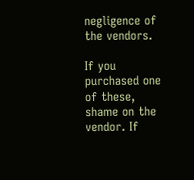negligence of the vendors.

If you purchased one of these, shame on the vendor. If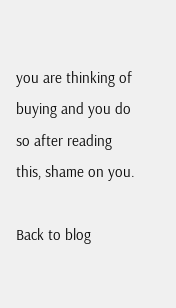you are thinking of buying and you do so after reading this, shame on you.

Back to blog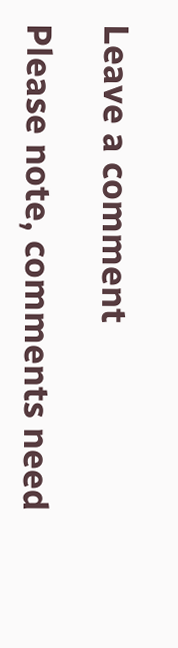Leave a comment

Please note, comments need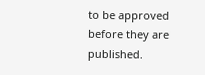to be approved before they are published.